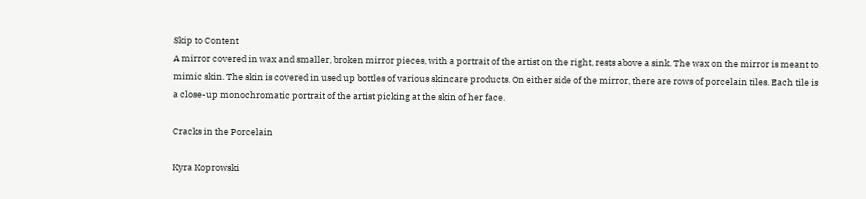Skip to Content
A mirror covered in wax and smaller, broken mirror pieces, with a portrait of the artist on the right, rests above a sink. The wax on the mirror is meant to mimic skin. The skin is covered in used up bottles of various skincare products. On either side of the mirror, there are rows of porcelain tiles. Each tile is a close-up monochromatic portrait of the artist picking at the skin of her face.

Cracks in the Porcelain

Kyra Koprowski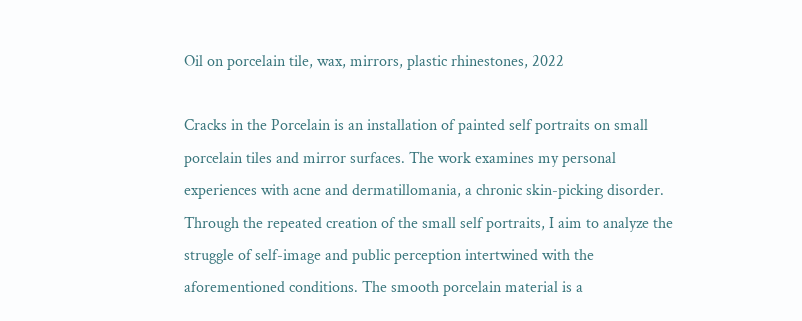Oil on porcelain tile, wax, mirrors, plastic rhinestones, 2022

Cracks in the Porcelain is an installation of painted self portraits on small porcelain tiles and mirror surfaces. The work examines my personal experiences with acne and dermatillomania, a chronic skin-picking disorder. Through the repeated creation of the small self portraits, I aim to analyze the struggle of self-image and public perception intertwined with the aforementioned conditions. The smooth porcelain material is a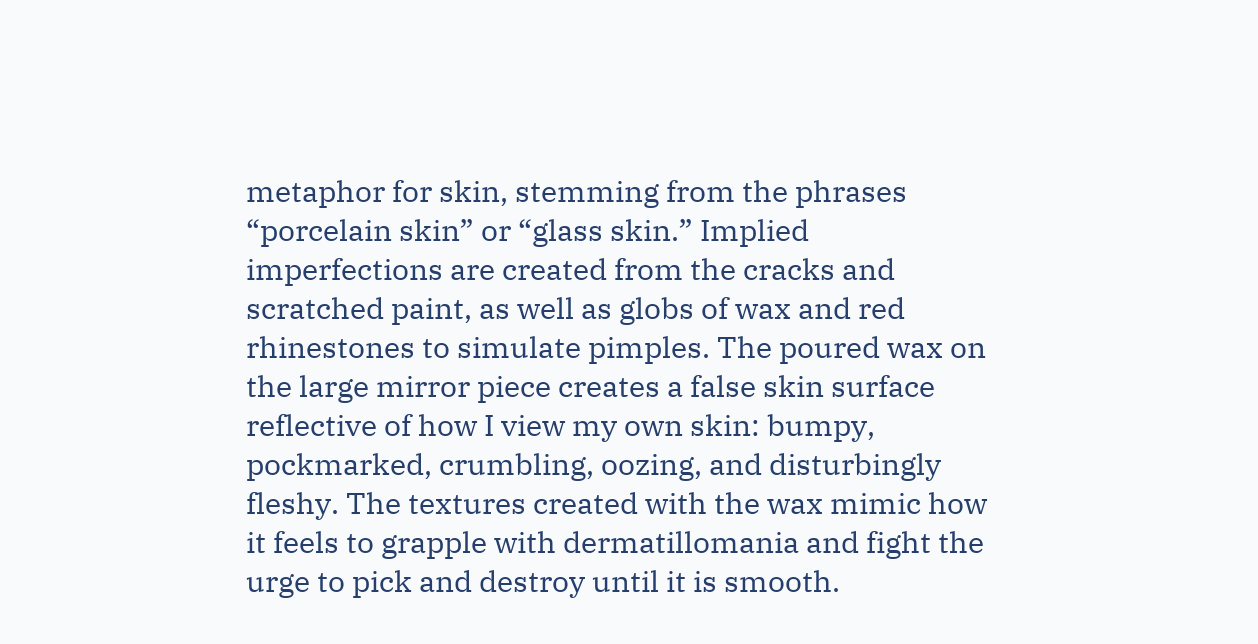metaphor for skin, stemming from the phrases “porcelain skin” or “glass skin.” Implied imperfections are created from the cracks and scratched paint, as well as globs of wax and red rhinestones to simulate pimples. The poured wax on the large mirror piece creates a false skin surface reflective of how I view my own skin: bumpy, pockmarked, crumbling, oozing, and disturbingly fleshy. The textures created with the wax mimic how it feels to grapple with dermatillomania and fight the urge to pick and destroy until it is smooth.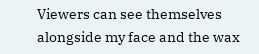Viewers can see themselves alongside my face and the wax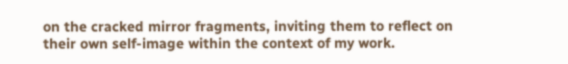on the cracked mirror fragments, inviting them to reflect on their own self-image within the context of my work.